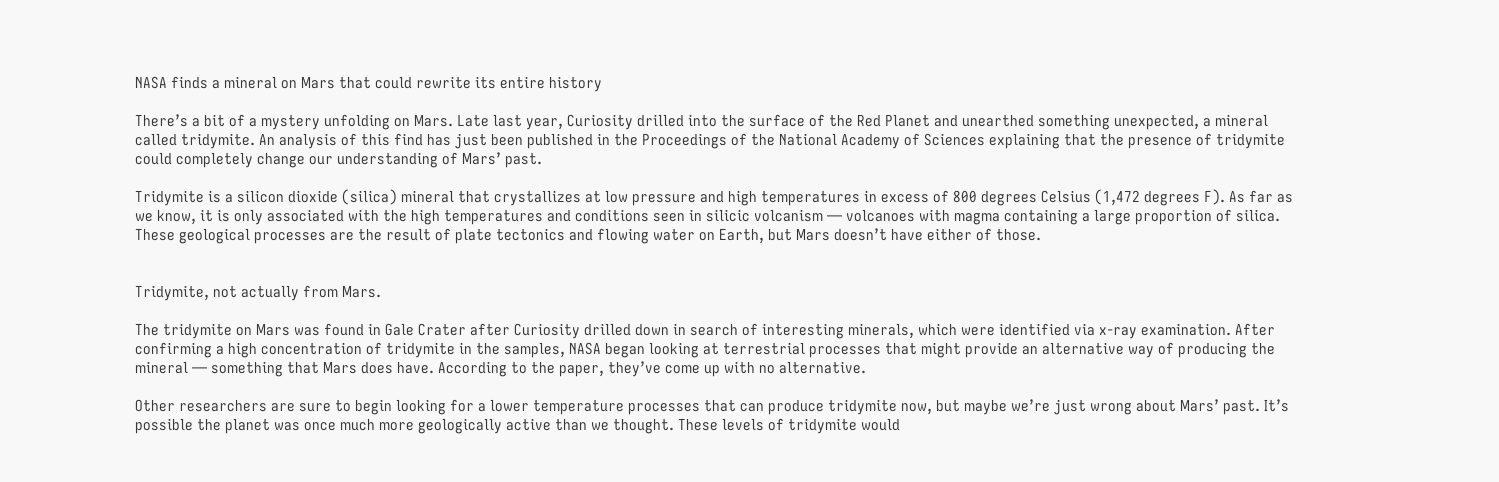NASA finds a mineral on Mars that could rewrite its entire history

There’s a bit of a mystery unfolding on Mars. Late last year, Curiosity drilled into the surface of the Red Planet and unearthed something unexpected, a mineral called tridymite. An analysis of this find has just been published in the Proceedings of the National Academy of Sciences explaining that the presence of tridymite could completely change our understanding of Mars’ past.

Tridymite is a silicon dioxide (silica) mineral that crystallizes at low pressure and high temperatures in excess of 800 degrees Celsius (1,472 degrees F). As far as we know, it is only associated with the high temperatures and conditions seen in silicic volcanism — volcanoes with magma containing a large proportion of silica. These geological processes are the result of plate tectonics and flowing water on Earth, but Mars doesn’t have either of those.


Tridymite, not actually from Mars.

The tridymite on Mars was found in Gale Crater after Curiosity drilled down in search of interesting minerals, which were identified via x-ray examination. After confirming a high concentration of tridymite in the samples, NASA began looking at terrestrial processes that might provide an alternative way of producing the mineral — something that Mars does have. According to the paper, they’ve come up with no alternative.

Other researchers are sure to begin looking for a lower temperature processes that can produce tridymite now, but maybe we’re just wrong about Mars’ past. It’s possible the planet was once much more geologically active than we thought. These levels of tridymite would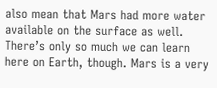also mean that Mars had more water available on the surface as well. There’s only so much we can learn here on Earth, though. Mars is a very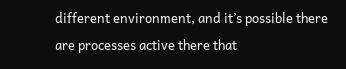different environment, and it’s possible there are processes active there that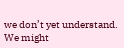we don’t yet understand. We might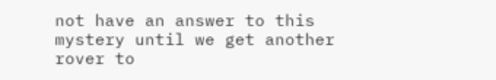not have an answer to this mystery until we get another rover to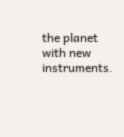the planet with new instruments.